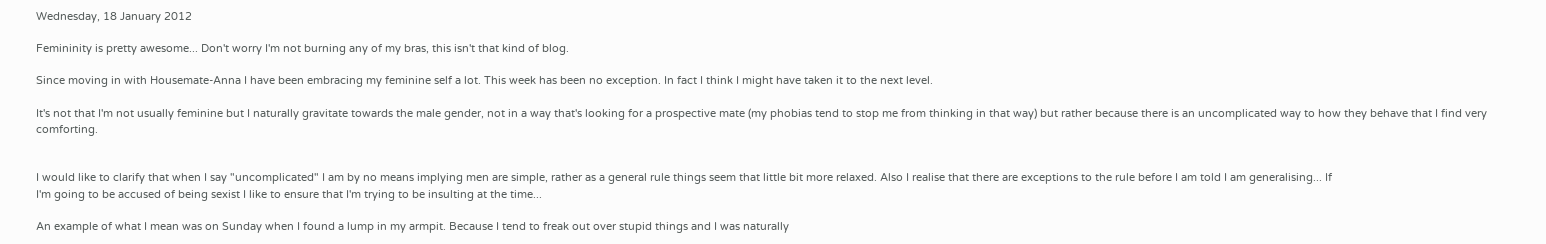Wednesday, 18 January 2012

Femininity is pretty awesome... Don't worry I'm not burning any of my bras, this isn't that kind of blog.

Since moving in with Housemate-Anna I have been embracing my feminine self a lot. This week has been no exception. In fact I think I might have taken it to the next level.

It's not that I'm not usually feminine but I naturally gravitate towards the male gender, not in a way that's looking for a prospective mate (my phobias tend to stop me from thinking in that way) but rather because there is an uncomplicated way to how they behave that I find very comforting.


I would like to clarify that when I say "uncomplicated" I am by no means implying men are simple, rather as a general rule things seem that little bit more relaxed. Also I realise that there are exceptions to the rule before I am told I am generalising... If
I'm going to be accused of being sexist I like to ensure that I'm trying to be insulting at the time...

An example of what I mean was on Sunday when I found a lump in my armpit. Because I tend to freak out over stupid things and I was naturally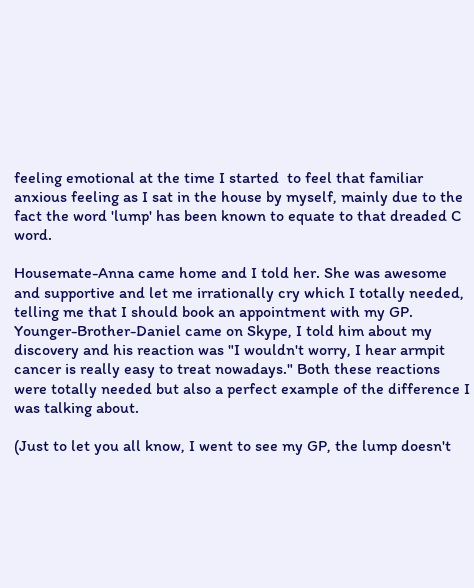feeling emotional at the time I started  to feel that familiar anxious feeling as I sat in the house by myself, mainly due to the fact the word 'lump' has been known to equate to that dreaded C word.

Housemate-Anna came home and I told her. She was awesome and supportive and let me irrationally cry which I totally needed, telling me that I should book an appointment with my GP. Younger-Brother-Daniel came on Skype, I told him about my discovery and his reaction was "I wouldn't worry, I hear armpit cancer is really easy to treat nowadays." Both these reactions were totally needed but also a perfect example of the difference I was talking about.

(Just to let you all know, I went to see my GP, the lump doesn't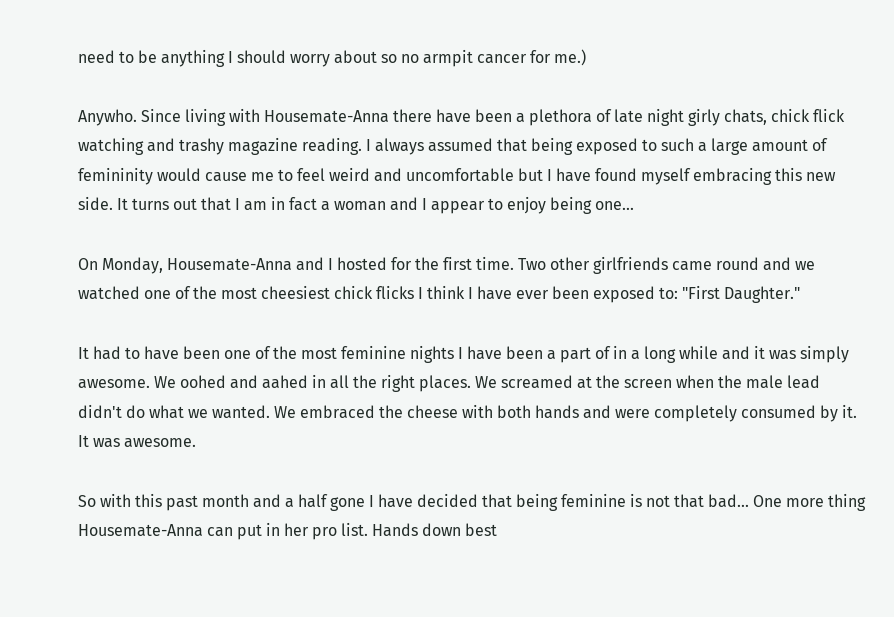need to be anything I should worry about so no armpit cancer for me.)

Anywho. Since living with Housemate-Anna there have been a plethora of late night girly chats, chick flick watching and trashy magazine reading. I always assumed that being exposed to such a large amount of femininity would cause me to feel weird and uncomfortable but I have found myself embracing this new side. It turns out that I am in fact a woman and I appear to enjoy being one...

On Monday, Housemate-Anna and I hosted for the first time. Two other girlfriends came round and we watched one of the most cheesiest chick flicks I think I have ever been exposed to: "First Daughter."

It had to have been one of the most feminine nights I have been a part of in a long while and it was simply awesome. We oohed and aahed in all the right places. We screamed at the screen when the male lead didn't do what we wanted. We embraced the cheese with both hands and were completely consumed by it. It was awesome.

So with this past month and a half gone I have decided that being feminine is not that bad... One more thing Housemate-Anna can put in her pro list. Hands down best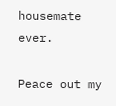housemate ever.

Peace out my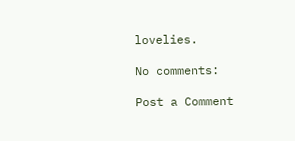lovelies.

No comments:

Post a Comment